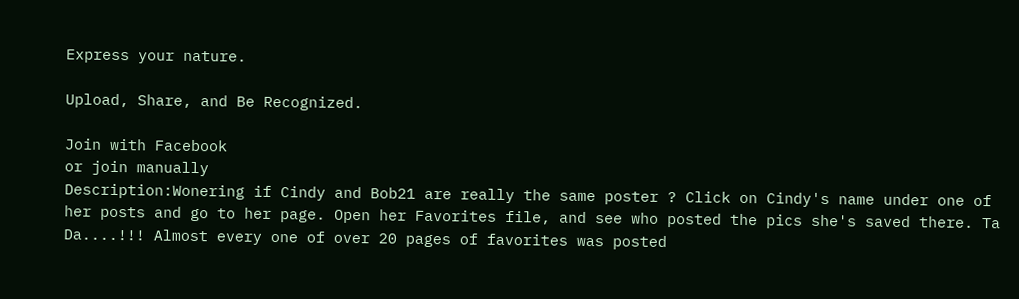Express your nature.

Upload, Share, and Be Recognized.

Join with Facebook
or join manually
Description:Wonering if Cindy and Bob21 are really the same poster ? Click on Cindy's name under one of her posts and go to her page. Open her Favorites file, and see who posted the pics she's saved there. Ta Da....!!! Almost every one of over 20 pages of favorites was posted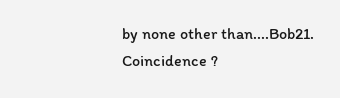by none other than....Bob21. Coincidence ?